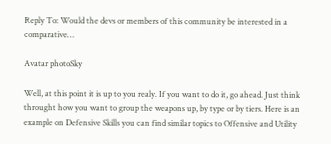Reply To: Would the devs or members of this community be interested in a comparative…

Avatar photoSky

Well, at this point it is up to you realy. If you want to do it, go ahead. Just think throught how you want to group the weapons up, by type or by tiers. Here is an example on Defensive Skills you can find similar topics to Offensive and Utility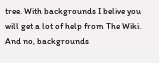tree. With backgrounds I belive you will get a lot of help from The Wiki. And no, backgrounds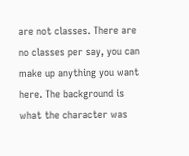are not classes. There are no classes per say, you can make up anything you want here. The background is what the character was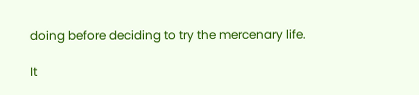doing before deciding to try the mercenary life.

It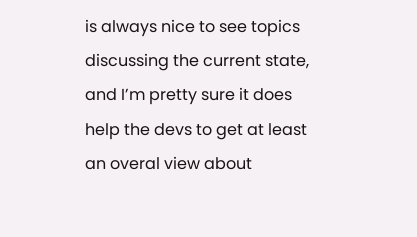is always nice to see topics discussing the current state, and I’m pretty sure it does help the devs to get at least an overal view about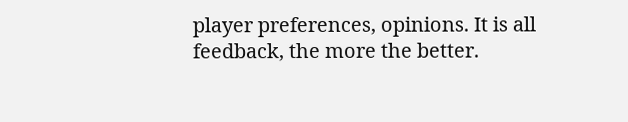player preferences, opinions. It is all feedback, the more the better.